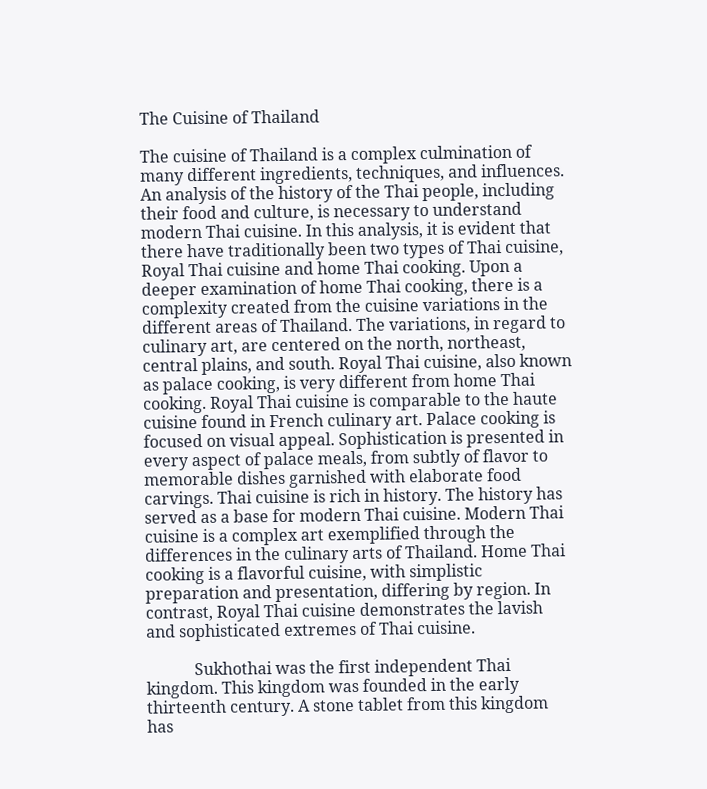The Cuisine of Thailand

The cuisine of Thailand is a complex culmination of many different ingredients, techniques, and influences. An analysis of the history of the Thai people, including their food and culture, is necessary to understand modern Thai cuisine. In this analysis, it is evident that there have traditionally been two types of Thai cuisine, Royal Thai cuisine and home Thai cooking. Upon a deeper examination of home Thai cooking, there is a complexity created from the cuisine variations in the different areas of Thailand. The variations, in regard to culinary art, are centered on the north, northeast, central plains, and south. Royal Thai cuisine, also known as palace cooking, is very different from home Thai cooking. Royal Thai cuisine is comparable to the haute cuisine found in French culinary art. Palace cooking is focused on visual appeal. Sophistication is presented in every aspect of palace meals, from subtly of flavor to memorable dishes garnished with elaborate food carvings. Thai cuisine is rich in history. The history has served as a base for modern Thai cuisine. Modern Thai cuisine is a complex art exemplified through the differences in the culinary arts of Thailand. Home Thai cooking is a flavorful cuisine, with simplistic preparation and presentation, differing by region. In contrast, Royal Thai cuisine demonstrates the lavish and sophisticated extremes of Thai cuisine.

            Sukhothai was the first independent Thai kingdom. This kingdom was founded in the early thirteenth century. A stone tablet from this kingdom has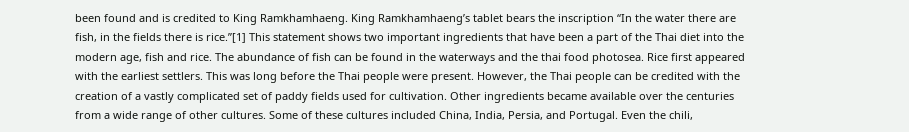been found and is credited to King Ramkhamhaeng. King Ramkhamhaeng’s tablet bears the inscription “In the water there are fish, in the fields there is rice.”[1] This statement shows two important ingredients that have been a part of the Thai diet into the modern age, fish and rice. The abundance of fish can be found in the waterways and the thai food photosea. Rice first appeared with the earliest settlers. This was long before the Thai people were present. However, the Thai people can be credited with the creation of a vastly complicated set of paddy fields used for cultivation. Other ingredients became available over the centuries from a wide range of other cultures. Some of these cultures included China, India, Persia, and Portugal. Even the chili,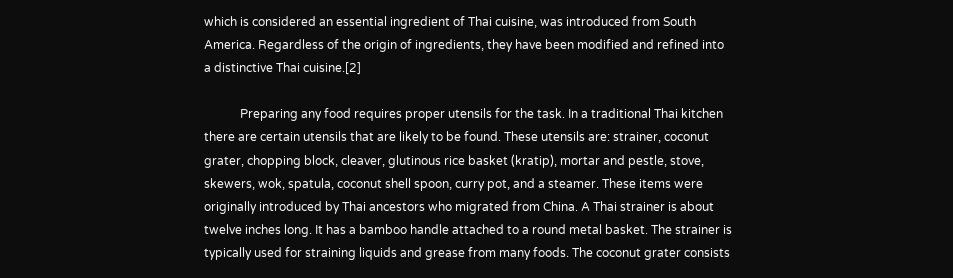which is considered an essential ingredient of Thai cuisine, was introduced from South America. Regardless of the origin of ingredients, they have been modified and refined into a distinctive Thai cuisine.[2]

            Preparing any food requires proper utensils for the task. In a traditional Thai kitchen there are certain utensils that are likely to be found. These utensils are: strainer, coconut grater, chopping block, cleaver, glutinous rice basket (kratip), mortar and pestle, stove, skewers, wok, spatula, coconut shell spoon, curry pot, and a steamer. These items were originally introduced by Thai ancestors who migrated from China. A Thai strainer is about twelve inches long. It has a bamboo handle attached to a round metal basket. The strainer is typically used for straining liquids and grease from many foods. The coconut grater consists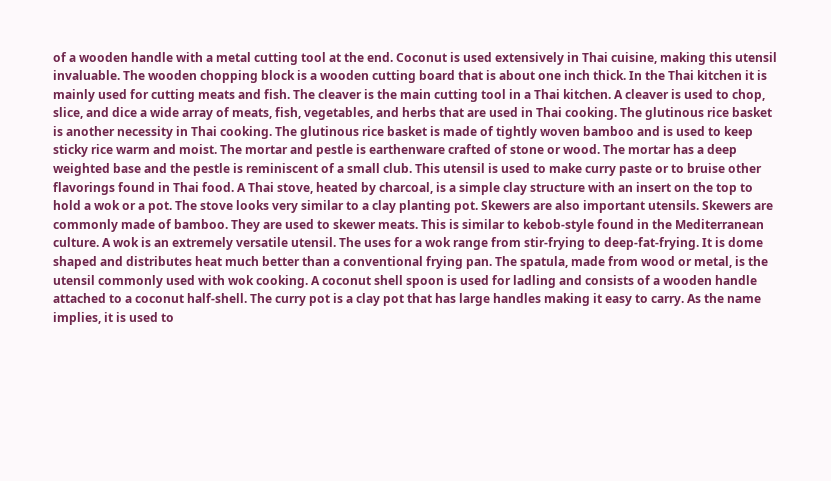of a wooden handle with a metal cutting tool at the end. Coconut is used extensively in Thai cuisine, making this utensil invaluable. The wooden chopping block is a wooden cutting board that is about one inch thick. In the Thai kitchen it is mainly used for cutting meats and fish. The cleaver is the main cutting tool in a Thai kitchen. A cleaver is used to chop, slice, and dice a wide array of meats, fish, vegetables, and herbs that are used in Thai cooking. The glutinous rice basket is another necessity in Thai cooking. The glutinous rice basket is made of tightly woven bamboo and is used to keep sticky rice warm and moist. The mortar and pestle is earthenware crafted of stone or wood. The mortar has a deep weighted base and the pestle is reminiscent of a small club. This utensil is used to make curry paste or to bruise other flavorings found in Thai food. A Thai stove, heated by charcoal, is a simple clay structure with an insert on the top to hold a wok or a pot. The stove looks very similar to a clay planting pot. Skewers are also important utensils. Skewers are commonly made of bamboo. They are used to skewer meats. This is similar to kebob-style found in the Mediterranean culture. A wok is an extremely versatile utensil. The uses for a wok range from stir-frying to deep-fat-frying. It is dome shaped and distributes heat much better than a conventional frying pan. The spatula, made from wood or metal, is the utensil commonly used with wok cooking. A coconut shell spoon is used for ladling and consists of a wooden handle attached to a coconut half-shell. The curry pot is a clay pot that has large handles making it easy to carry. As the name implies, it is used to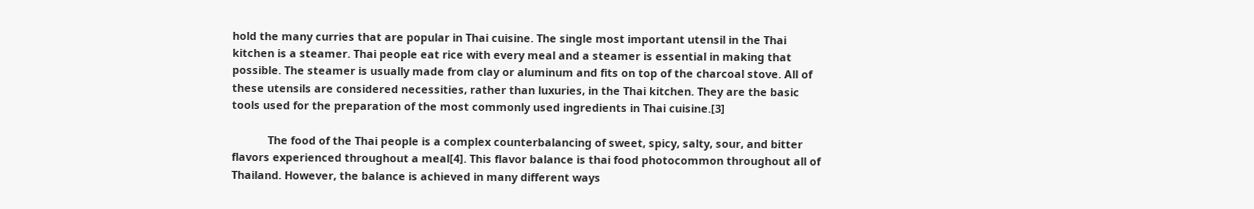hold the many curries that are popular in Thai cuisine. The single most important utensil in the Thai kitchen is a steamer. Thai people eat rice with every meal and a steamer is essential in making that possible. The steamer is usually made from clay or aluminum and fits on top of the charcoal stove. All of these utensils are considered necessities, rather than luxuries, in the Thai kitchen. They are the basic tools used for the preparation of the most commonly used ingredients in Thai cuisine.[3]

            The food of the Thai people is a complex counterbalancing of sweet, spicy, salty, sour, and bitter flavors experienced throughout a meal[4]. This flavor balance is thai food photocommon throughout all of Thailand. However, the balance is achieved in many different ways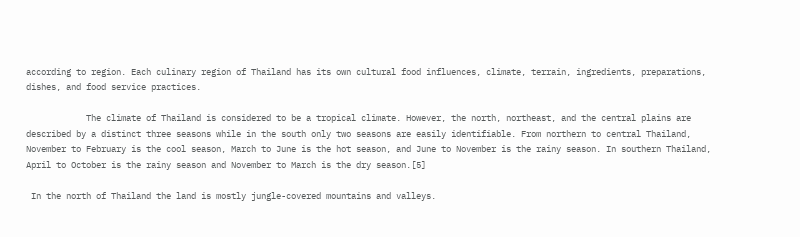according to region. Each culinary region of Thailand has its own cultural food influences, climate, terrain, ingredients, preparations, dishes, and food service practices.

            The climate of Thailand is considered to be a tropical climate. However, the north, northeast, and the central plains are described by a distinct three seasons while in the south only two seasons are easily identifiable. From northern to central Thailand, November to February is the cool season, March to June is the hot season, and June to November is the rainy season. In southern Thailand, April to October is the rainy season and November to March is the dry season.[5]

 In the north of Thailand the land is mostly jungle-covered mountains and valleys.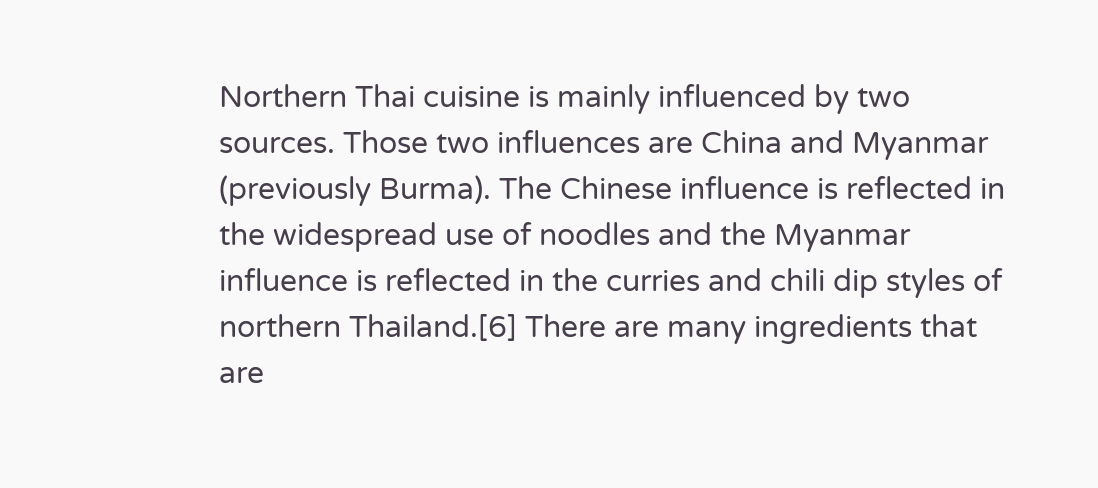Northern Thai cuisine is mainly influenced by two sources. Those two influences are China and Myanmar (previously Burma). The Chinese influence is reflected in the widespread use of noodles and the Myanmar influence is reflected in the curries and chili dip styles of northern Thailand.[6] There are many ingredients that are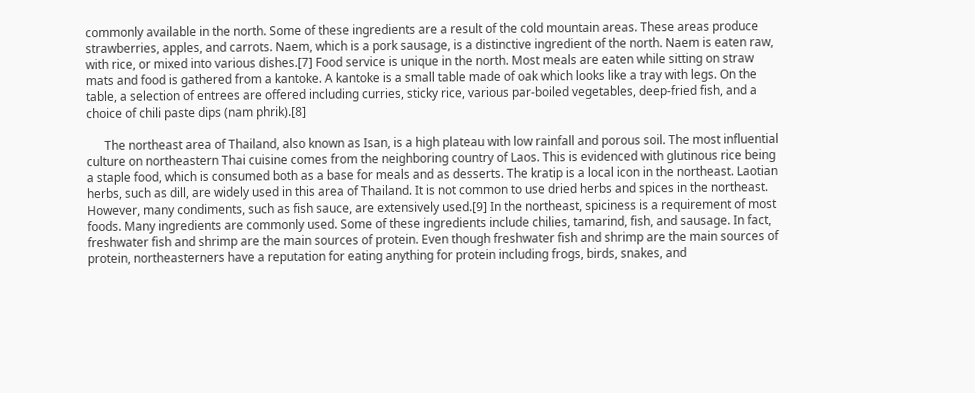commonly available in the north. Some of these ingredients are a result of the cold mountain areas. These areas produce strawberries, apples, and carrots. Naem, which is a pork sausage, is a distinctive ingredient of the north. Naem is eaten raw, with rice, or mixed into various dishes.[7] Food service is unique in the north. Most meals are eaten while sitting on straw mats and food is gathered from a kantoke. A kantoke is a small table made of oak which looks like a tray with legs. On the table, a selection of entrees are offered including curries, sticky rice, various par-boiled vegetables, deep-fried fish, and a choice of chili paste dips (nam phrik).[8]

      The northeast area of Thailand, also known as Isan, is a high plateau with low rainfall and porous soil. The most influential culture on northeastern Thai cuisine comes from the neighboring country of Laos. This is evidenced with glutinous rice being a staple food, which is consumed both as a base for meals and as desserts. The kratip is a local icon in the northeast. Laotian herbs, such as dill, are widely used in this area of Thailand. It is not common to use dried herbs and spices in the northeast. However, many condiments, such as fish sauce, are extensively used.[9] In the northeast, spiciness is a requirement of most foods. Many ingredients are commonly used. Some of these ingredients include chilies, tamarind, fish, and sausage. In fact, freshwater fish and shrimp are the main sources of protein. Even though freshwater fish and shrimp are the main sources of protein, northeasterners have a reputation for eating anything for protein including frogs, birds, snakes, and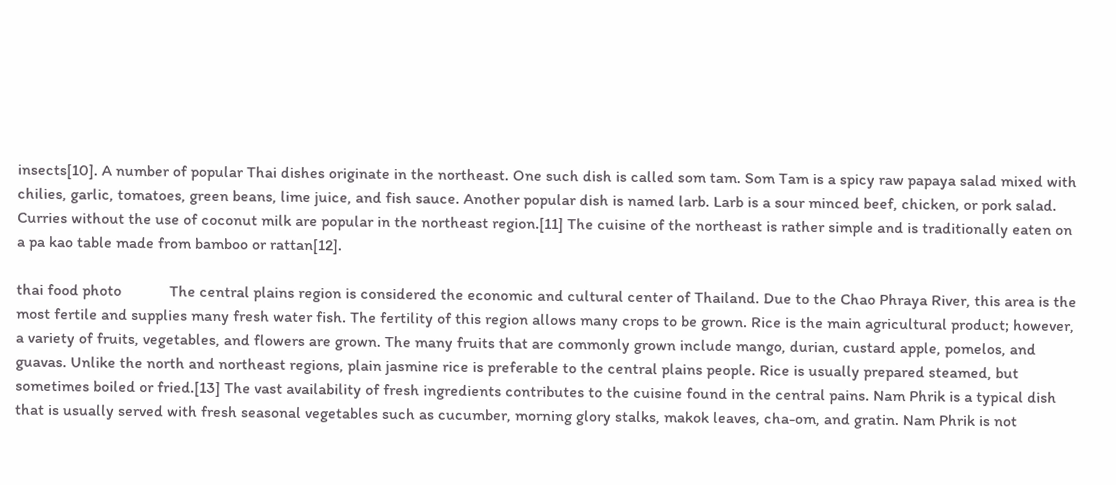insects[10]. A number of popular Thai dishes originate in the northeast. One such dish is called som tam. Som Tam is a spicy raw papaya salad mixed with chilies, garlic, tomatoes, green beans, lime juice, and fish sauce. Another popular dish is named larb. Larb is a sour minced beef, chicken, or pork salad. Curries without the use of coconut milk are popular in the northeast region.[11] The cuisine of the northeast is rather simple and is traditionally eaten on a pa kao table made from bamboo or rattan[12].

thai food photo            The central plains region is considered the economic and cultural center of Thailand. Due to the Chao Phraya River, this area is the most fertile and supplies many fresh water fish. The fertility of this region allows many crops to be grown. Rice is the main agricultural product; however, a variety of fruits, vegetables, and flowers are grown. The many fruits that are commonly grown include mango, durian, custard apple, pomelos, and guavas. Unlike the north and northeast regions, plain jasmine rice is preferable to the central plains people. Rice is usually prepared steamed, but sometimes boiled or fried.[13] The vast availability of fresh ingredients contributes to the cuisine found in the central pains. Nam Phrik is a typical dish that is usually served with fresh seasonal vegetables such as cucumber, morning glory stalks, makok leaves, cha-om, and gratin. Nam Phrik is not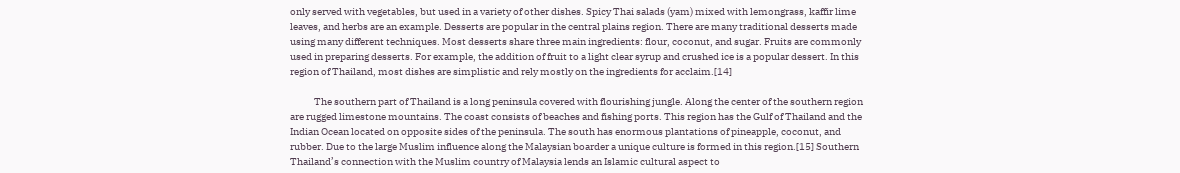only served with vegetables, but used in a variety of other dishes. Spicy Thai salads (yam) mixed with lemongrass, kaffir lime leaves, and herbs are an example. Desserts are popular in the central plains region. There are many traditional desserts made using many different techniques. Most desserts share three main ingredients: flour, coconut, and sugar. Fruits are commonly used in preparing desserts. For example, the addition of fruit to a light clear syrup and crushed ice is a popular dessert. In this region of Thailand, most dishes are simplistic and rely mostly on the ingredients for acclaim.[14]

            The southern part of Thailand is a long peninsula covered with flourishing jungle. Along the center of the southern region are rugged limestone mountains. The coast consists of beaches and fishing ports. This region has the Gulf of Thailand and the Indian Ocean located on opposite sides of the peninsula. The south has enormous plantations of pineapple, coconut, and rubber. Due to the large Muslim influence along the Malaysian boarder a unique culture is formed in this region.[15] Southern Thailand’s connection with the Muslim country of Malaysia lends an Islamic cultural aspect to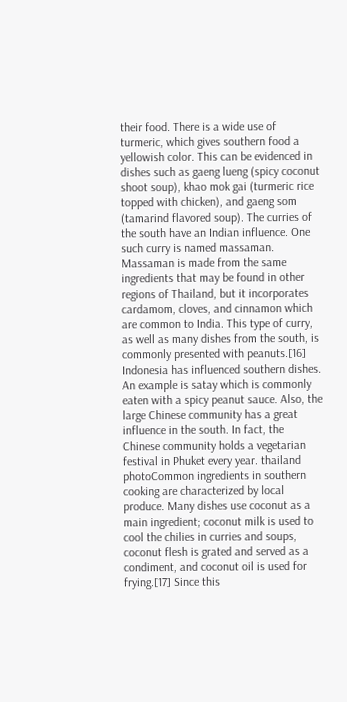their food. There is a wide use of turmeric, which gives southern food a yellowish color. This can be evidenced in dishes such as gaeng lueng (spicy coconut shoot soup), khao mok gai (turmeric rice topped with chicken), and gaeng som (tamarind flavored soup). The curries of the south have an Indian influence. One such curry is named massaman. Massaman is made from the same ingredients that may be found in other regions of Thailand, but it incorporates cardamom, cloves, and cinnamon which are common to India. This type of curry, as well as many dishes from the south, is commonly presented with peanuts.[16] Indonesia has influenced southern dishes. An example is satay which is commonly eaten with a spicy peanut sauce. Also, the large Chinese community has a great influence in the south. In fact, the Chinese community holds a vegetarian festival in Phuket every year. thailand photoCommon ingredients in southern cooking are characterized by local produce. Many dishes use coconut as a main ingredient; coconut milk is used to cool the chilies in curries and soups, coconut flesh is grated and served as a condiment, and coconut oil is used for frying.[17] Since this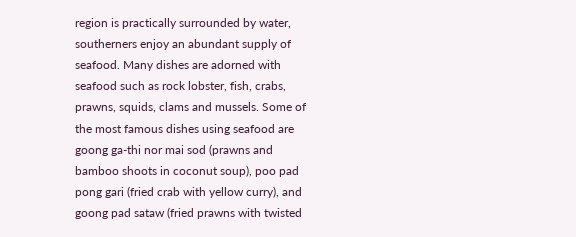region is practically surrounded by water, southerners enjoy an abundant supply of seafood. Many dishes are adorned with seafood such as rock lobster, fish, crabs, prawns, squids, clams and mussels. Some of the most famous dishes using seafood are goong ga-thi nor mai sod (prawns and bamboo shoots in coconut soup), poo pad pong gari (fried crab with yellow curry), and goong pad sataw (fried prawns with twisted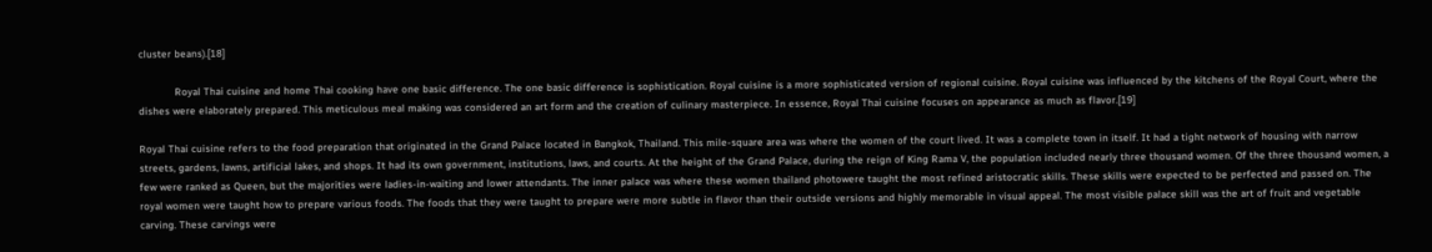cluster beans).[18]

            Royal Thai cuisine and home Thai cooking have one basic difference. The one basic difference is sophistication. Royal cuisine is a more sophisticated version of regional cuisine. Royal cuisine was influenced by the kitchens of the Royal Court, where the dishes were elaborately prepared. This meticulous meal making was considered an art form and the creation of culinary masterpiece. In essence, Royal Thai cuisine focuses on appearance as much as flavor.[19]

Royal Thai cuisine refers to the food preparation that originated in the Grand Palace located in Bangkok, Thailand. This mile-square area was where the women of the court lived. It was a complete town in itself. It had a tight network of housing with narrow streets, gardens, lawns, artificial lakes, and shops. It had its own government, institutions, laws, and courts. At the height of the Grand Palace, during the reign of King Rama V, the population included nearly three thousand women. Of the three thousand women, a few were ranked as Queen, but the majorities were ladies-in-waiting and lower attendants. The inner palace was where these women thailand photowere taught the most refined aristocratic skills. These skills were expected to be perfected and passed on. The royal women were taught how to prepare various foods. The foods that they were taught to prepare were more subtle in flavor than their outside versions and highly memorable in visual appeal. The most visible palace skill was the art of fruit and vegetable carving. These carvings were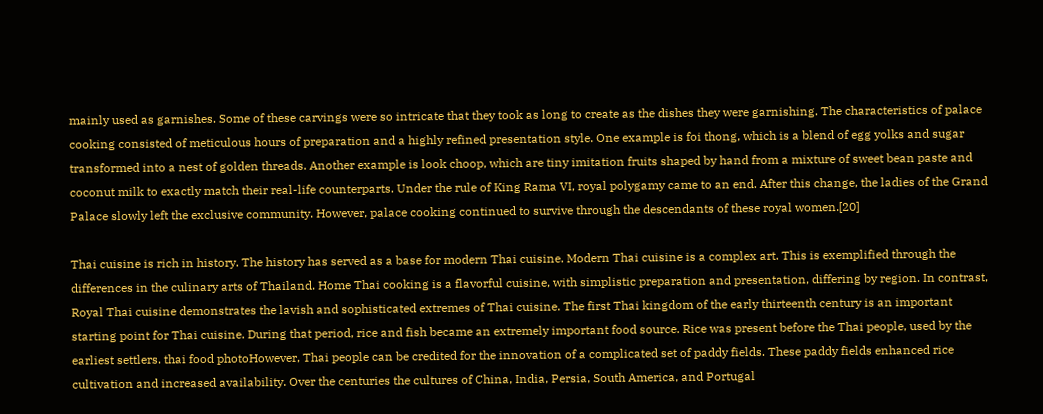mainly used as garnishes. Some of these carvings were so intricate that they took as long to create as the dishes they were garnishing. The characteristics of palace cooking consisted of meticulous hours of preparation and a highly refined presentation style. One example is foi thong, which is a blend of egg yolks and sugar transformed into a nest of golden threads. Another example is look choop, which are tiny imitation fruits shaped by hand from a mixture of sweet bean paste and coconut milk to exactly match their real-life counterparts. Under the rule of King Rama VI, royal polygamy came to an end. After this change, the ladies of the Grand Palace slowly left the exclusive community. However, palace cooking continued to survive through the descendants of these royal women.[20]

Thai cuisine is rich in history. The history has served as a base for modern Thai cuisine. Modern Thai cuisine is a complex art. This is exemplified through the differences in the culinary arts of Thailand. Home Thai cooking is a flavorful cuisine, with simplistic preparation and presentation, differing by region. In contrast, Royal Thai cuisine demonstrates the lavish and sophisticated extremes of Thai cuisine. The first Thai kingdom of the early thirteenth century is an important starting point for Thai cuisine. During that period, rice and fish became an extremely important food source. Rice was present before the Thai people, used by the earliest settlers. thai food photoHowever, Thai people can be credited for the innovation of a complicated set of paddy fields. These paddy fields enhanced rice cultivation and increased availability. Over the centuries the cultures of China, India, Persia, South America, and Portugal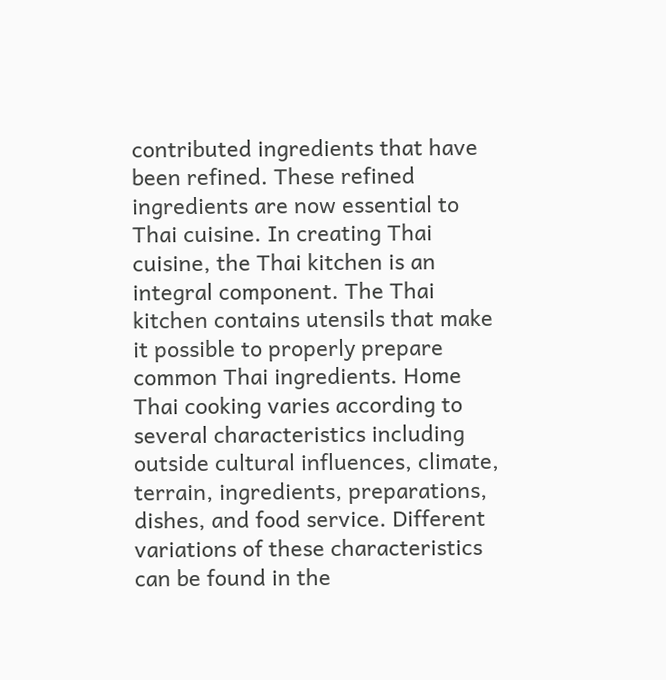contributed ingredients that have been refined. These refined ingredients are now essential to Thai cuisine. In creating Thai cuisine, the Thai kitchen is an integral component. The Thai kitchen contains utensils that make it possible to properly prepare common Thai ingredients. Home Thai cooking varies according to several characteristics including outside cultural influences, climate, terrain, ingredients, preparations, dishes, and food service. Different variations of these characteristics can be found in the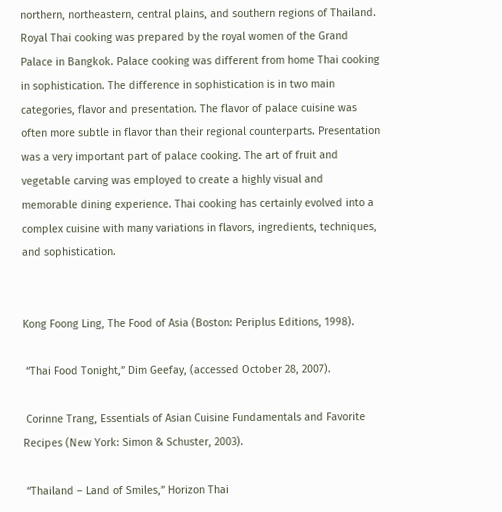northern, northeastern, central plains, and southern regions of Thailand. Royal Thai cooking was prepared by the royal women of the Grand Palace in Bangkok. Palace cooking was different from home Thai cooking in sophistication. The difference in sophistication is in two main categories, flavor and presentation. The flavor of palace cuisine was often more subtle in flavor than their regional counterparts. Presentation was a very important part of palace cooking. The art of fruit and vegetable carving was employed to create a highly visual and memorable dining experience. Thai cooking has certainly evolved into a complex cuisine with many variations in flavors, ingredients, techniques, and sophistication.


Kong Foong Ling, The Food of Asia (Boston: Periplus Editions, 1998).

 “Thai Food Tonight,” Dim Geefay, (accessed October 28, 2007).

 Corinne Trang, Essentials of Asian Cuisine Fundamentals and Favorite Recipes (New York: Simon & Schuster, 2003).

 “Thailand – Land of Smiles,” Horizon Thai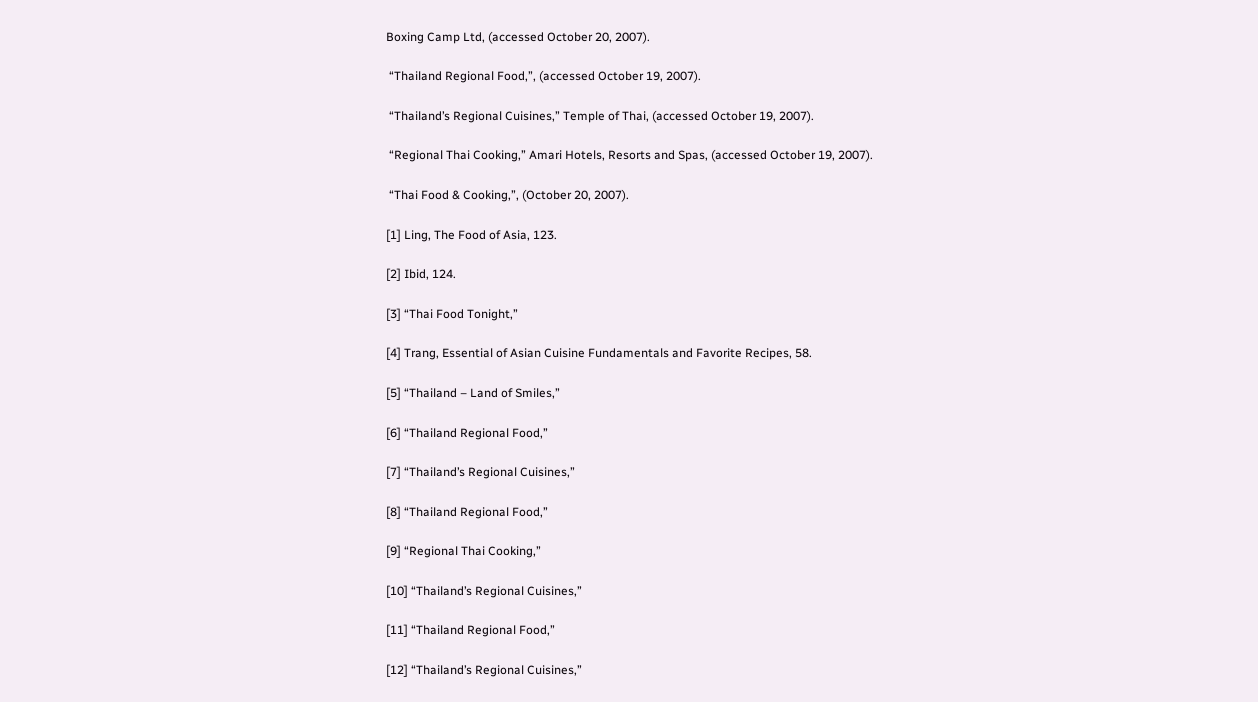Boxing Camp Ltd, (accessed October 20, 2007).

 “Thailand Regional Food,”, (accessed October 19, 2007).

 “Thailand’s Regional Cuisines,” Temple of Thai, (accessed October 19, 2007).

 “Regional Thai Cooking,” Amari Hotels, Resorts and Spas, (accessed October 19, 2007).

 “Thai Food & Cooking,”, (October 20, 2007).

[1] Ling, The Food of Asia, 123.

[2] Ibid, 124.

[3] “Thai Food Tonight,”

[4] Trang, Essential of Asian Cuisine Fundamentals and Favorite Recipes, 58.

[5] “Thailand – Land of Smiles,”

[6] “Thailand Regional Food,”

[7] “Thailand’s Regional Cuisines,”

[8] “Thailand Regional Food,”

[9] “Regional Thai Cooking,”

[10] “Thailand’s Regional Cuisines,”

[11] “Thailand Regional Food,”

[12] “Thailand’s Regional Cuisines,”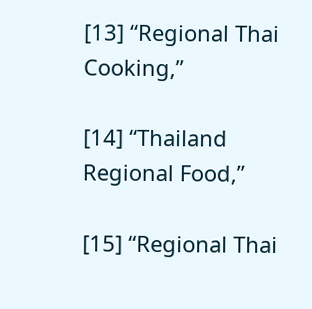[13] “Regional Thai Cooking,”

[14] “Thailand Regional Food,”

[15] “Regional Thai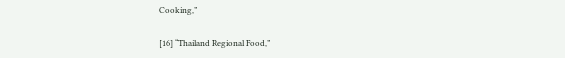Cooking,”

[16] “Thailand Regional Food,”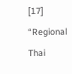[17] “Regional Thai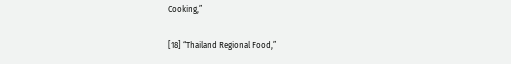Cooking,”

[18] “Thailand Regional Food,”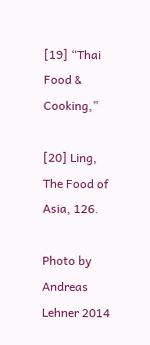[19] “Thai Food & Cooking,”

[20] Ling, The Food of Asia, 126.

Photo by Andreas Lehner 2014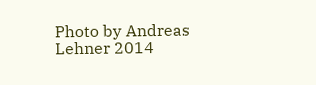Photo by Andreas Lehner 2014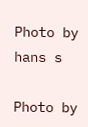Photo by hans s

Photo by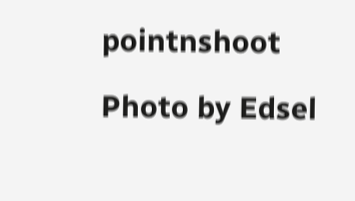pointnshoot

Photo by Edsel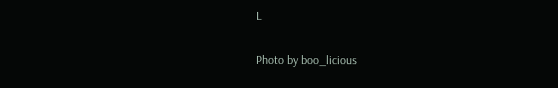L

Photo by boo_licious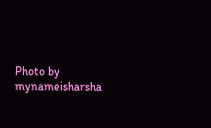Photo by mynameisharsha